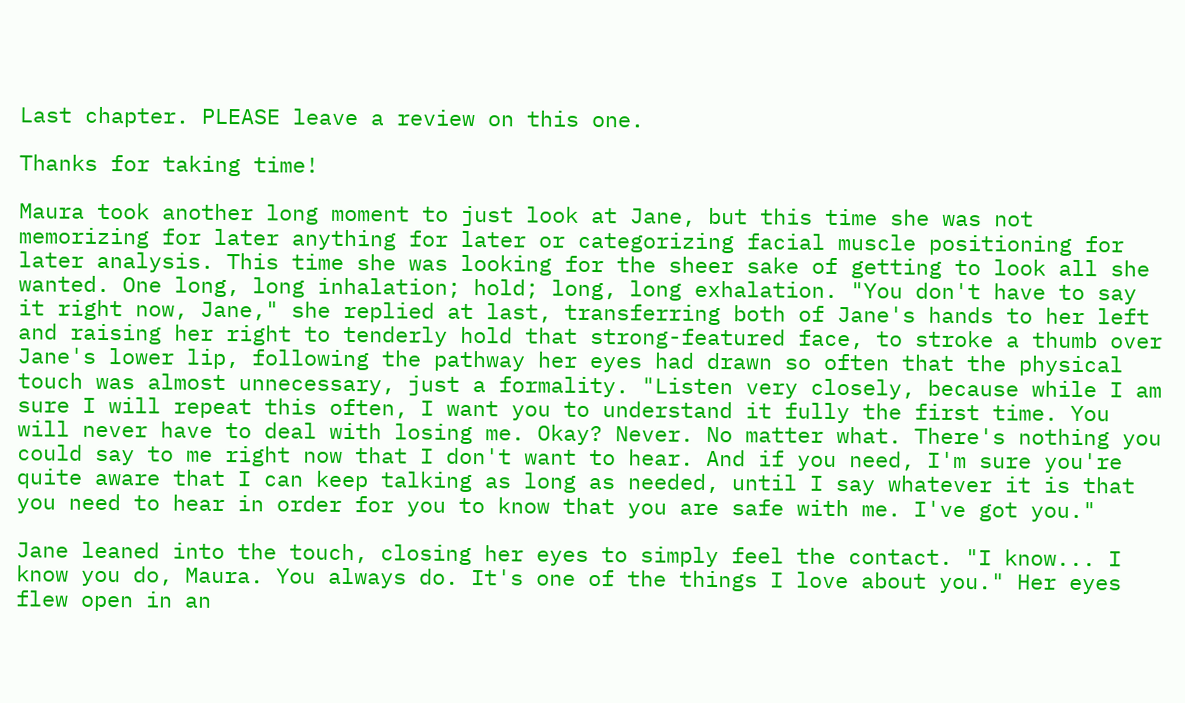Last chapter. PLEASE leave a review on this one.

Thanks for taking time!

Maura took another long moment to just look at Jane, but this time she was not memorizing for later anything for later or categorizing facial muscle positioning for later analysis. This time she was looking for the sheer sake of getting to look all she wanted. One long, long inhalation; hold; long, long exhalation. "You don't have to say it right now, Jane," she replied at last, transferring both of Jane's hands to her left and raising her right to tenderly hold that strong-featured face, to stroke a thumb over Jane's lower lip, following the pathway her eyes had drawn so often that the physical touch was almost unnecessary, just a formality. "Listen very closely, because while I am sure I will repeat this often, I want you to understand it fully the first time. You will never have to deal with losing me. Okay? Never. No matter what. There's nothing you could say to me right now that I don't want to hear. And if you need, I'm sure you're quite aware that I can keep talking as long as needed, until I say whatever it is that you need to hear in order for you to know that you are safe with me. I've got you."

Jane leaned into the touch, closing her eyes to simply feel the contact. "I know... I know you do, Maura. You always do. It's one of the things I love about you." Her eyes flew open in an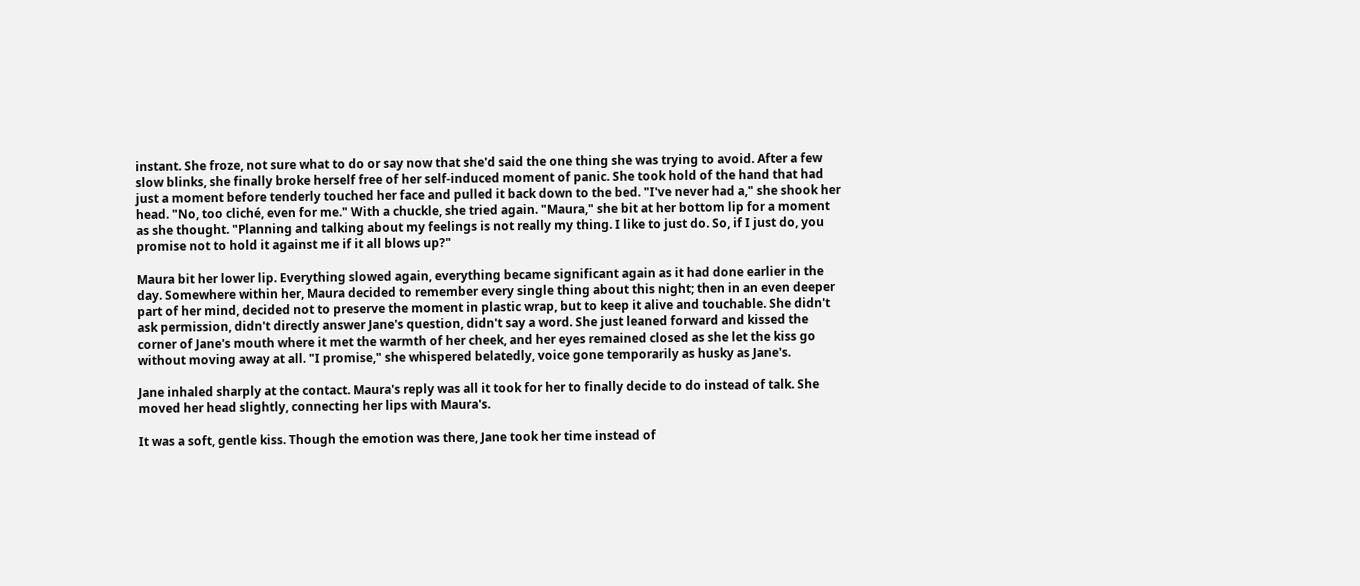instant. She froze, not sure what to do or say now that she'd said the one thing she was trying to avoid. After a few slow blinks, she finally broke herself free of her self-induced moment of panic. She took hold of the hand that had just a moment before tenderly touched her face and pulled it back down to the bed. "I've never had a," she shook her head. "No, too cliché, even for me." With a chuckle, she tried again. "Maura," she bit at her bottom lip for a moment as she thought. "Planning and talking about my feelings is not really my thing. I like to just do. So, if I just do, you promise not to hold it against me if it all blows up?"

Maura bit her lower lip. Everything slowed again, everything became significant again as it had done earlier in the day. Somewhere within her, Maura decided to remember every single thing about this night; then in an even deeper part of her mind, decided not to preserve the moment in plastic wrap, but to keep it alive and touchable. She didn't ask permission, didn't directly answer Jane's question, didn't say a word. She just leaned forward and kissed the corner of Jane's mouth where it met the warmth of her cheek, and her eyes remained closed as she let the kiss go without moving away at all. "I promise," she whispered belatedly, voice gone temporarily as husky as Jane's.

Jane inhaled sharply at the contact. Maura's reply was all it took for her to finally decide to do instead of talk. She moved her head slightly, connecting her lips with Maura's.

It was a soft, gentle kiss. Though the emotion was there, Jane took her time instead of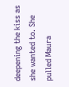deepening the kiss as she wanted to. She pulled Maura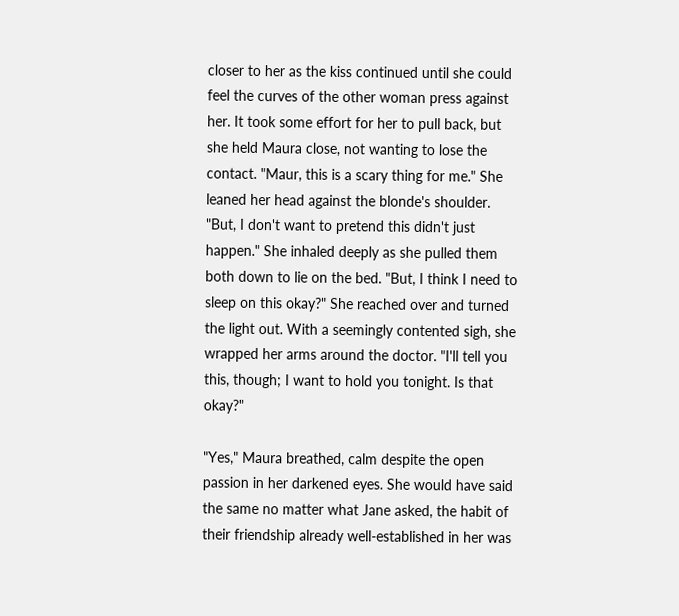closer to her as the kiss continued until she could feel the curves of the other woman press against her. It took some effort for her to pull back, but she held Maura close, not wanting to lose the contact. "Maur, this is a scary thing for me." She leaned her head against the blonde's shoulder. "But, I don't want to pretend this didn't just happen." She inhaled deeply as she pulled them both down to lie on the bed. "But, I think I need to sleep on this okay?" She reached over and turned the light out. With a seemingly contented sigh, she wrapped her arms around the doctor. "I'll tell you this, though; I want to hold you tonight. Is that okay?"

"Yes," Maura breathed, calm despite the open passion in her darkened eyes. She would have said the same no matter what Jane asked, the habit of their friendship already well-established in her was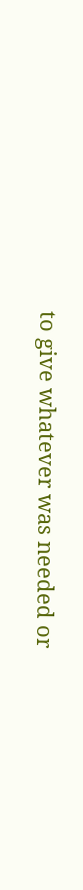to give whatever was needed or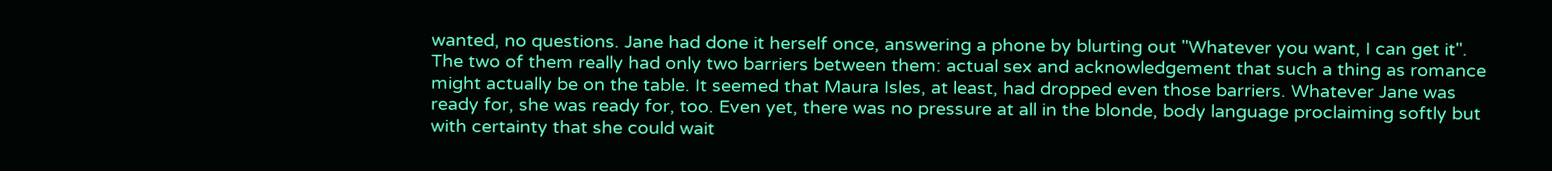wanted, no questions. Jane had done it herself once, answering a phone by blurting out "Whatever you want, I can get it". The two of them really had only two barriers between them: actual sex and acknowledgement that such a thing as romance might actually be on the table. It seemed that Maura Isles, at least, had dropped even those barriers. Whatever Jane was ready for, she was ready for, too. Even yet, there was no pressure at all in the blonde, body language proclaiming softly but with certainty that she could wait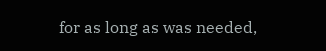for as long as was needed,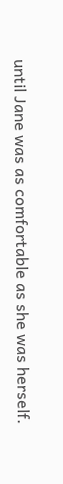until Jane was as comfortable as she was herself.